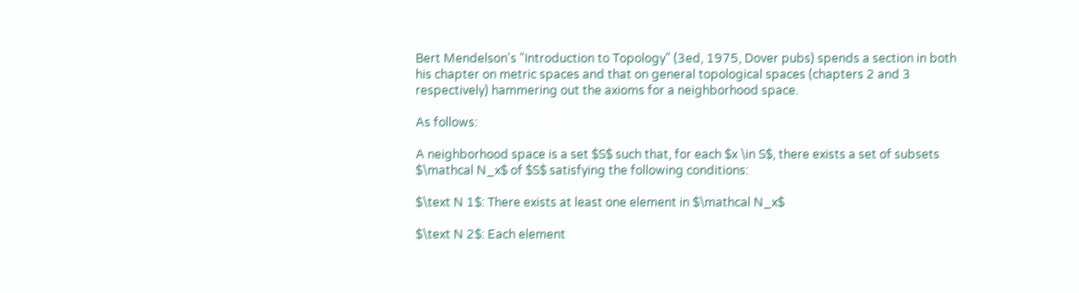Bert Mendelson's "Introduction to Topology" (3ed, 1975, Dover pubs) spends a section in both his chapter on metric spaces and that on general topological spaces (chapters 2 and 3 respectively) hammering out the axioms for a neighborhood space.

As follows:

A neighborhood space is a set $S$ such that, for each $x \in S$, there exists a set of subsets $\mathcal N_x$ of $S$ satisfying the following conditions:

$\text N 1$: There exists at least one element in $\mathcal N_x$

$\text N 2$: Each element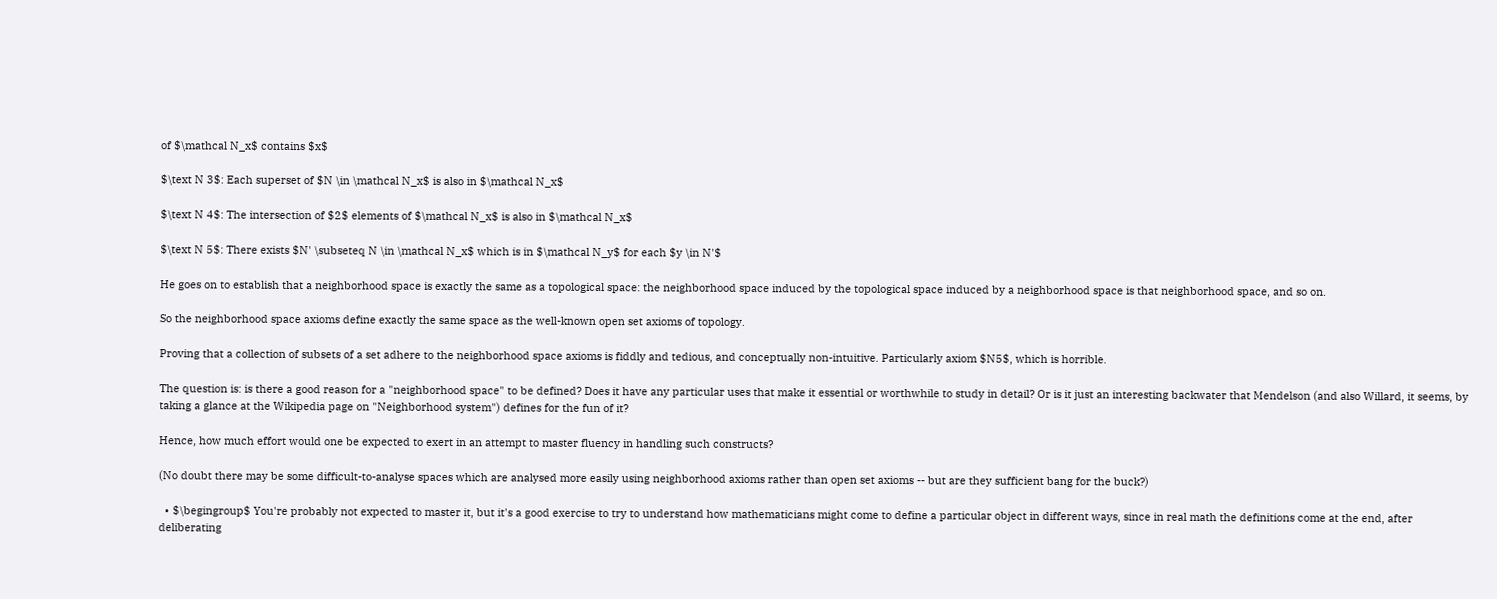of $\mathcal N_x$ contains $x$

$\text N 3$: Each superset of $N \in \mathcal N_x$ is also in $\mathcal N_x$

$\text N 4$: The intersection of $2$ elements of $\mathcal N_x$ is also in $\mathcal N_x$

$\text N 5$: There exists $N' \subseteq N \in \mathcal N_x$ which is in $\mathcal N_y$ for each $y \in N'$

He goes on to establish that a neighborhood space is exactly the same as a topological space: the neighborhood space induced by the topological space induced by a neighborhood space is that neighborhood space, and so on.

So the neighborhood space axioms define exactly the same space as the well-known open set axioms of topology.

Proving that a collection of subsets of a set adhere to the neighborhood space axioms is fiddly and tedious, and conceptually non-intuitive. Particularly axiom $N5$, which is horrible.

The question is: is there a good reason for a "neighborhood space" to be defined? Does it have any particular uses that make it essential or worthwhile to study in detail? Or is it just an interesting backwater that Mendelson (and also Willard, it seems, by taking a glance at the Wikipedia page on "Neighborhood system") defines for the fun of it?

Hence, how much effort would one be expected to exert in an attempt to master fluency in handling such constructs?

(No doubt there may be some difficult-to-analyse spaces which are analysed more easily using neighborhood axioms rather than open set axioms -- but are they sufficient bang for the buck?)

  • $\begingroup$ You're probably not expected to master it, but it's a good exercise to try to understand how mathematicians might come to define a particular object in different ways, since in real math the definitions come at the end, after deliberating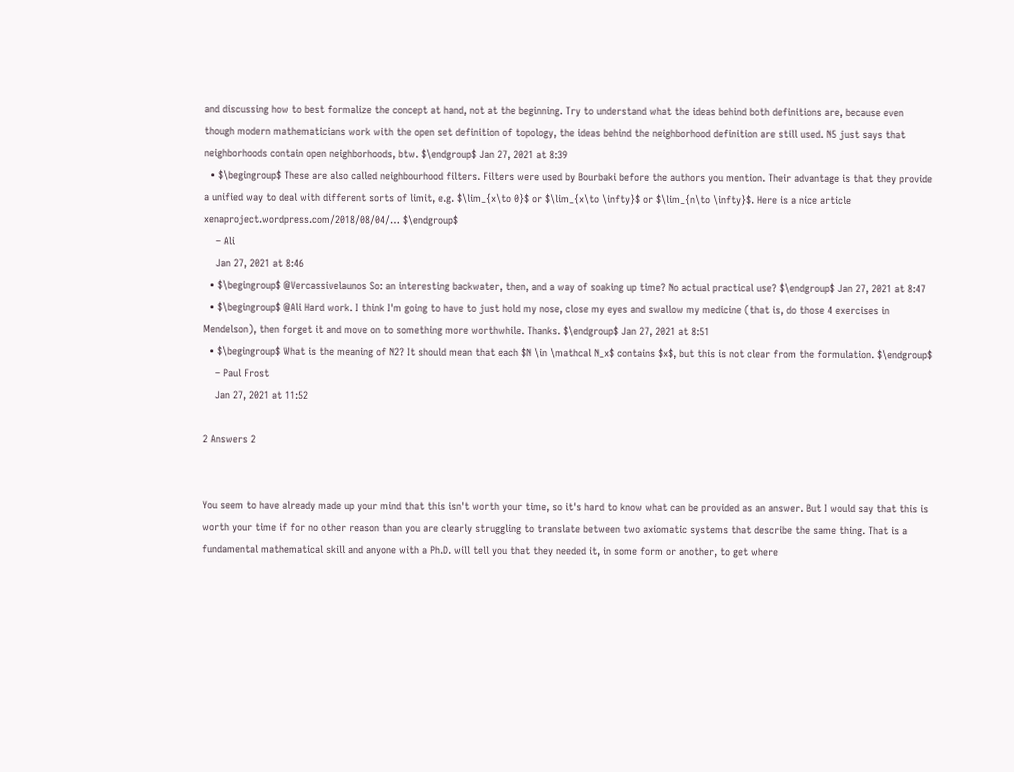and discussing how to best formalize the concept at hand, not at the beginning. Try to understand what the ideas behind both definitions are, because even though modern mathematicians work with the open set definition of topology, the ideas behind the neighborhood definition are still used. N5 just says that neighborhoods contain open neighborhoods, btw. $\endgroup$ Jan 27, 2021 at 8:39
  • $\begingroup$ These are also called neighbourhood filters. Filters were used by Bourbaki before the authors you mention. Their advantage is that they provide a unified way to deal with different sorts of limit, e.g. $\lim_{x\to 0}$ or $\lim_{x\to \infty}$ or $\lim_{n\to \infty}$. Here is a nice article xenaproject.wordpress.com/2018/08/04/… $\endgroup$
    – Ali
    Jan 27, 2021 at 8:46
  • $\begingroup$ @Vercassivelaunos So: an interesting backwater, then, and a way of soaking up time? No actual practical use? $\endgroup$ Jan 27, 2021 at 8:47
  • $\begingroup$ @Ali Hard work. I think I'm going to have to just hold my nose, close my eyes and swallow my medicine (that is, do those 4 exercises in Mendelson), then forget it and move on to something more worthwhile. Thanks. $\endgroup$ Jan 27, 2021 at 8:51
  • $\begingroup$ What is the meaning of N2? It should mean that each $N \in \mathcal N_x$ contains $x$, but this is not clear from the formulation. $\endgroup$
    – Paul Frost
    Jan 27, 2021 at 11:52

2 Answers 2


You seem to have already made up your mind that this isn't worth your time, so it's hard to know what can be provided as an answer. But I would say that this is worth your time if for no other reason than you are clearly struggling to translate between two axiomatic systems that describe the same thing. That is a fundamental mathematical skill and anyone with a Ph.D. will tell you that they needed it, in some form or another, to get where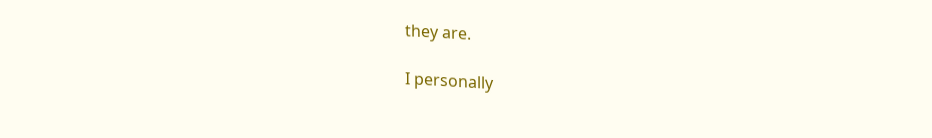they are.

I personally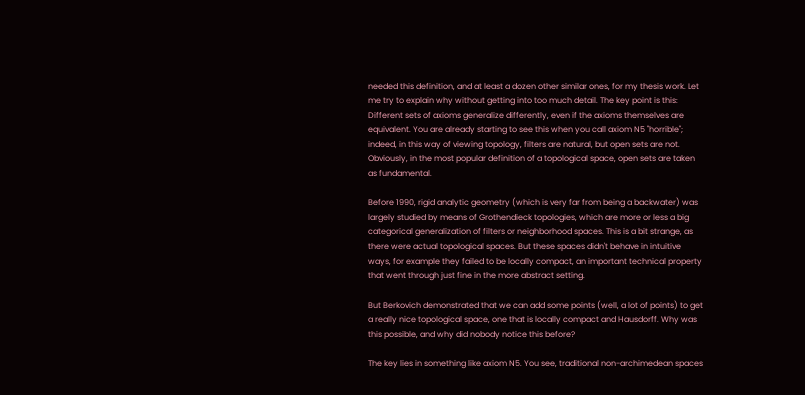needed this definition, and at least a dozen other similar ones, for my thesis work. Let me try to explain why without getting into too much detail. The key point is this: Different sets of axioms generalize differently, even if the axioms themselves are equivalent. You are already starting to see this when you call axiom N5 "horrible"; indeed, in this way of viewing topology, filters are natural, but open sets are not. Obviously, in the most popular definition of a topological space, open sets are taken as fundamental.

Before 1990, rigid analytic geometry (which is very far from being a backwater) was largely studied by means of Grothendieck topologies, which are more or less a big categorical generalization of filters or neighborhood spaces. This is a bit strange, as there were actual topological spaces. But these spaces didn't behave in intuitive ways, for example they failed to be locally compact, an important technical property that went through just fine in the more abstract setting.

But Berkovich demonstrated that we can add some points (well, a lot of points) to get a really nice topological space, one that is locally compact and Hausdorff. Why was this possible, and why did nobody notice this before?

The key lies in something like axiom N5. You see, traditional non-archimedean spaces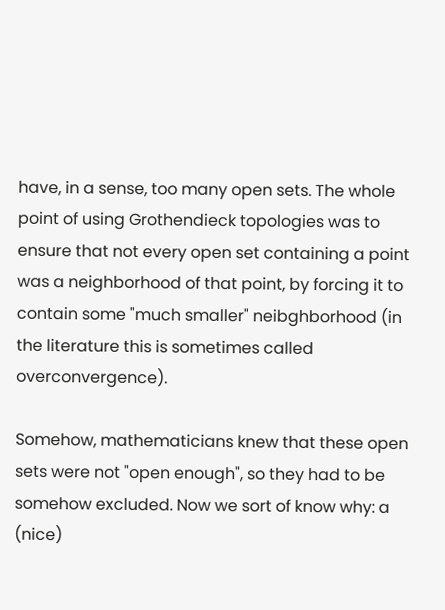have, in a sense, too many open sets. The whole point of using Grothendieck topologies was to ensure that not every open set containing a point was a neighborhood of that point, by forcing it to contain some "much smaller" neibghborhood (in the literature this is sometimes called overconvergence).

Somehow, mathematicians knew that these open sets were not "open enough", so they had to be somehow excluded. Now we sort of know why: a (nice)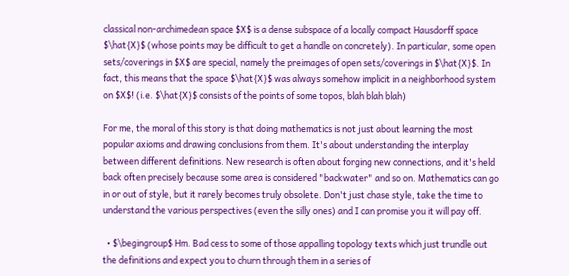classical non-archimedean space $X$ is a dense subspace of a locally compact Hausdorff space $\hat{X}$ (whose points may be difficult to get a handle on concretely). In particular, some open sets/coverings in $X$ are special, namely the preimages of open sets/coverings in $\hat{X}$. In fact, this means that the space $\hat{X}$ was always somehow implicit in a neighborhood system on $X$! (i.e. $\hat{X}$ consists of the points of some topos, blah blah blah)

For me, the moral of this story is that doing mathematics is not just about learning the most popular axioms and drawing conclusions from them. It's about understanding the interplay between different definitions. New research is often about forging new connections, and it's held back often precisely because some area is considered "backwater" and so on. Mathematics can go in or out of style, but it rarely becomes truly obsolete. Don't just chase style, take the time to understand the various perspectives (even the silly ones) and I can promise you it will pay off.

  • $\begingroup$ Hm. Bad cess to some of those appalling topology texts which just trundle out the definitions and expect you to churn through them in a series of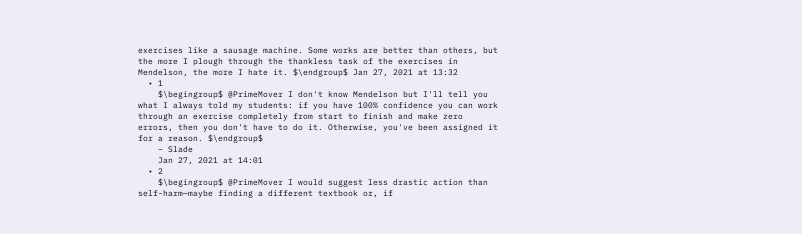exercises like a sausage machine. Some works are better than others, but the more I plough through the thankless task of the exercises in Mendelson, the more I hate it. $\endgroup$ Jan 27, 2021 at 13:32
  • 1
    $\begingroup$ @PrimeMover I don't know Mendelson but I'll tell you what I always told my students: if you have 100% confidence you can work through an exercise completely from start to finish and make zero errors, then you don't have to do it. Otherwise, you've been assigned it for a reason. $\endgroup$
    – Slade
    Jan 27, 2021 at 14:01
  • 2
    $\begingroup$ @PrimeMover I would suggest less drastic action than self-harm—maybe finding a different textbook or, if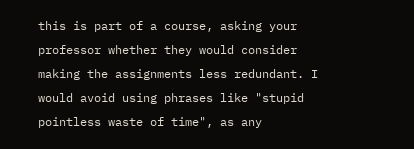this is part of a course, asking your professor whether they would consider making the assignments less redundant. I would avoid using phrases like "stupid pointless waste of time", as any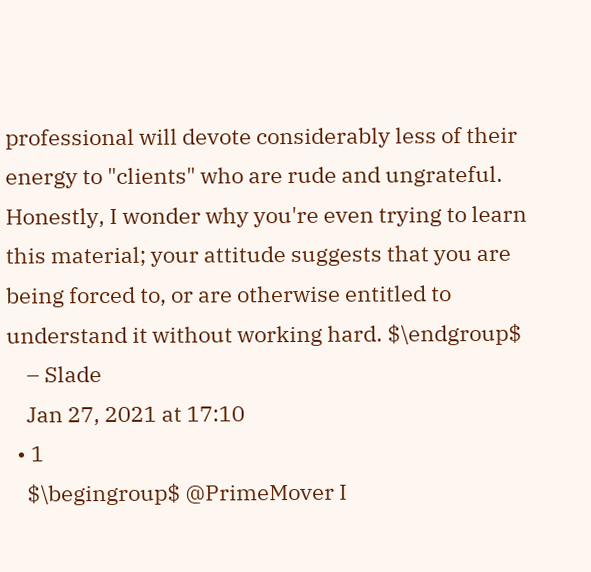professional will devote considerably less of their energy to "clients" who are rude and ungrateful. Honestly, I wonder why you're even trying to learn this material; your attitude suggests that you are being forced to, or are otherwise entitled to understand it without working hard. $\endgroup$
    – Slade
    Jan 27, 2021 at 17:10
  • 1
    $\begingroup$ @PrimeMover I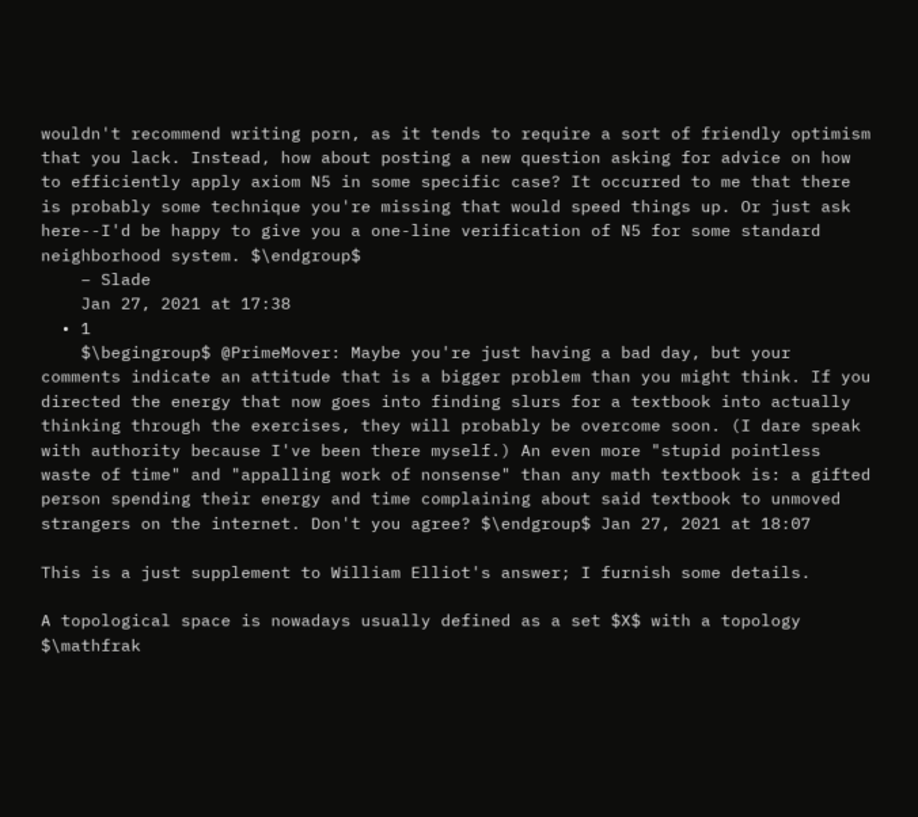wouldn't recommend writing porn, as it tends to require a sort of friendly optimism that you lack. Instead, how about posting a new question asking for advice on how to efficiently apply axiom N5 in some specific case? It occurred to me that there is probably some technique you're missing that would speed things up. Or just ask here--I'd be happy to give you a one-line verification of N5 for some standard neighborhood system. $\endgroup$
    – Slade
    Jan 27, 2021 at 17:38
  • 1
    $\begingroup$ @PrimeMover: Maybe you're just having a bad day, but your comments indicate an attitude that is a bigger problem than you might think. If you directed the energy that now goes into finding slurs for a textbook into actually thinking through the exercises, they will probably be overcome soon. (I dare speak with authority because I've been there myself.) An even more "stupid pointless waste of time" and "appalling work of nonsense" than any math textbook is: a gifted person spending their energy and time complaining about said textbook to unmoved strangers on the internet. Don't you agree? $\endgroup$ Jan 27, 2021 at 18:07

This is a just supplement to William Elliot's answer; I furnish some details.

A topological space is nowadays usually defined as a set $X$ with a topology $\mathfrak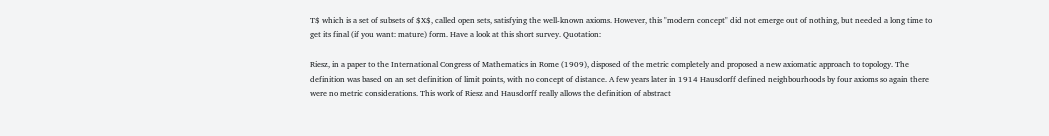T$ which is a set of subsets of $X$, called open sets, satisfying the well-known axioms. However, this "modern concept" did not emerge out of nothing, but needed a long time to get its final (if you want: mature) form. Have a look at this short survey. Quotation:

Riesz, in a paper to the International Congress of Mathematics in Rome (1909), disposed of the metric completely and proposed a new axiomatic approach to topology. The definition was based on an set definition of limit points, with no concept of distance. A few years later in 1914 Hausdorff defined neighbourhoods by four axioms so again there were no metric considerations. This work of Riesz and Hausdorff really allows the definition of abstract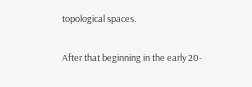topological spaces.

After that beginning in the early 20-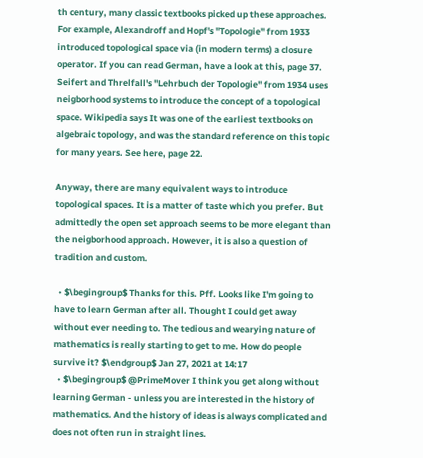th century, many classic textbooks picked up these approaches. For example, Alexandroff and Hopf's "Topologie" from 1933 introduced topological space via (in modern terms) a closure operator. If you can read German, have a look at this, page 37. Seifert and Threlfall's "Lehrbuch der Topologie" from 1934 uses neigborhood systems to introduce the concept of a topological space. Wikipedia says It was one of the earliest textbooks on algebraic topology, and was the standard reference on this topic for many years. See here, page 22.

Anyway, there are many equivalent ways to introduce topological spaces. It is a matter of taste which you prefer. But admittedly the open set approach seems to be more elegant than the neigborhood approach. However, it is also a question of tradition and custom.

  • $\begingroup$ Thanks for this. Pff. Looks like I'm going to have to learn German after all. Thought I could get away without ever needing to. The tedious and wearying nature of mathematics is really starting to get to me. How do people survive it? $\endgroup$ Jan 27, 2021 at 14:17
  • $\begingroup$ @PrimeMover I think you get along without learning German - unless you are interested in the history of mathematics. And the history of ideas is always complicated and does not often run in straight lines.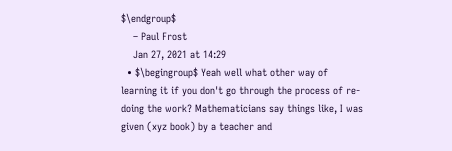$\endgroup$
    – Paul Frost
    Jan 27, 2021 at 14:29
  • $\begingroup$ Yeah well what other way of learning it if you don't go through the process of re-doing the work? Mathematicians say things like, I was given (xyz book) by a teacher and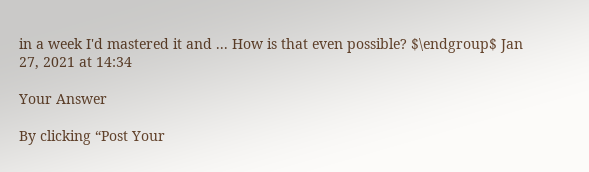in a week I'd mastered it and ... How is that even possible? $\endgroup$ Jan 27, 2021 at 14:34

Your Answer

By clicking “Post Your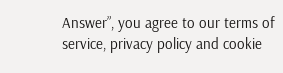Answer”, you agree to our terms of service, privacy policy and cookie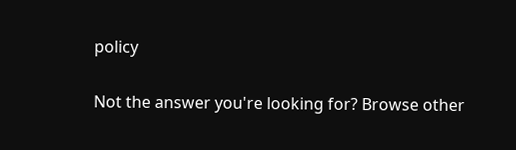policy

Not the answer you're looking for? Browse other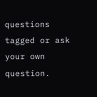questions tagged or ask your own question.